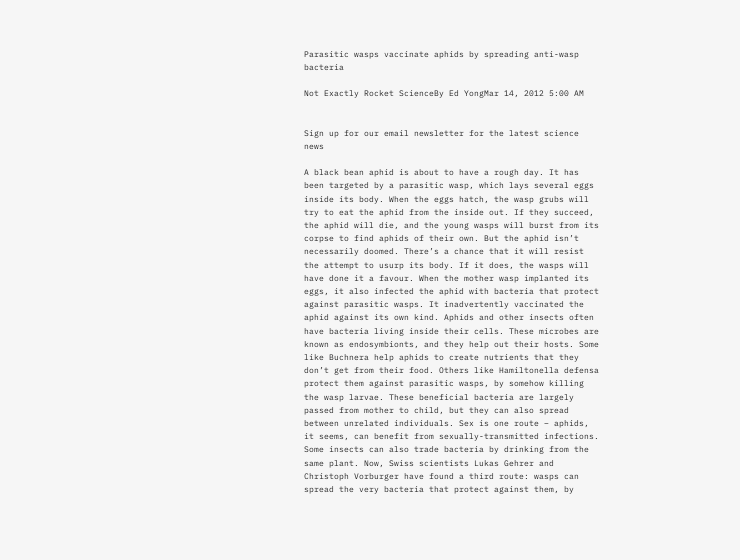Parasitic wasps vaccinate aphids by spreading anti-wasp bacteria

Not Exactly Rocket ScienceBy Ed YongMar 14, 2012 5:00 AM


Sign up for our email newsletter for the latest science news

A black bean aphid is about to have a rough day. It has been targeted by a parasitic wasp, which lays several eggs inside its body. When the eggs hatch, the wasp grubs will try to eat the aphid from the inside out. If they succeed, the aphid will die, and the young wasps will burst from its corpse to find aphids of their own. But the aphid isn’t necessarily doomed. There’s a chance that it will resist the attempt to usurp its body. If it does, the wasps will have done it a favour. When the mother wasp implanted its eggs, it also infected the aphid with bacteria that protect against parasitic wasps. It inadvertently vaccinated the aphid against its own kind. Aphids and other insects often have bacteria living inside their cells. These microbes are known as endosymbionts, and they help out their hosts. Some like Buchnera help aphids to create nutrients that they don’t get from their food. Others like Hamiltonella defensa protect them against parasitic wasps, by somehow killing the wasp larvae. These beneficial bacteria are largely passed from mother to child, but they can also spread between unrelated individuals. Sex is one route – aphids, it seems, can benefit from sexually-transmitted infections. Some insects can also trade bacteria by drinking from the same plant. Now, Swiss scientists Lukas Gehrer and Christoph Vorburger have found a third route: wasps can spread the very bacteria that protect against them, by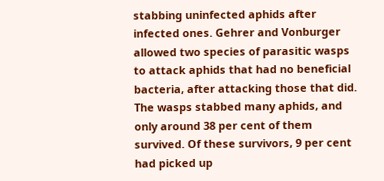stabbing uninfected aphids after infected ones. Gehrer and Vonburger allowed two species of parasitic wasps to attack aphids that had no beneficial bacteria, after attacking those that did. The wasps stabbed many aphids, and only around 38 per cent of them survived. Of these survivors, 9 per cent had picked up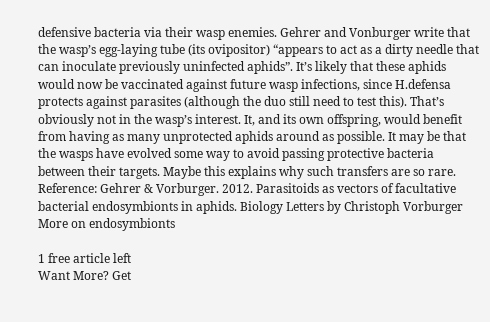defensive bacteria via their wasp enemies. Gehrer and Vonburger write that the wasp’s egg-laying tube (its ovipositor) “appears to act as a dirty needle that can inoculate previously uninfected aphids”. It’s likely that these aphids would now be vaccinated against future wasp infections, since H.defensa protects against parasites (although the duo still need to test this). That’s obviously not in the wasp’s interest. It, and its own offspring, would benefit from having as many unprotected aphids around as possible. It may be that the wasps have evolved some way to avoid passing protective bacteria between their targets. Maybe this explains why such transfers are so rare. Reference: Gehrer & Vorburger. 2012. Parasitoids as vectors of facultative bacterial endosymbionts in aphids. Biology Letters by Christoph Vorburger More on endosymbionts

1 free article left
Want More? Get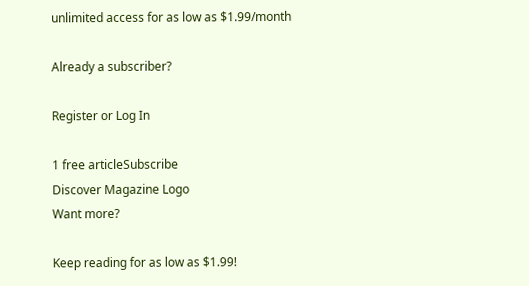unlimited access for as low as $1.99/month

Already a subscriber?

Register or Log In

1 free articleSubscribe
Discover Magazine Logo
Want more?

Keep reading for as low as $1.99!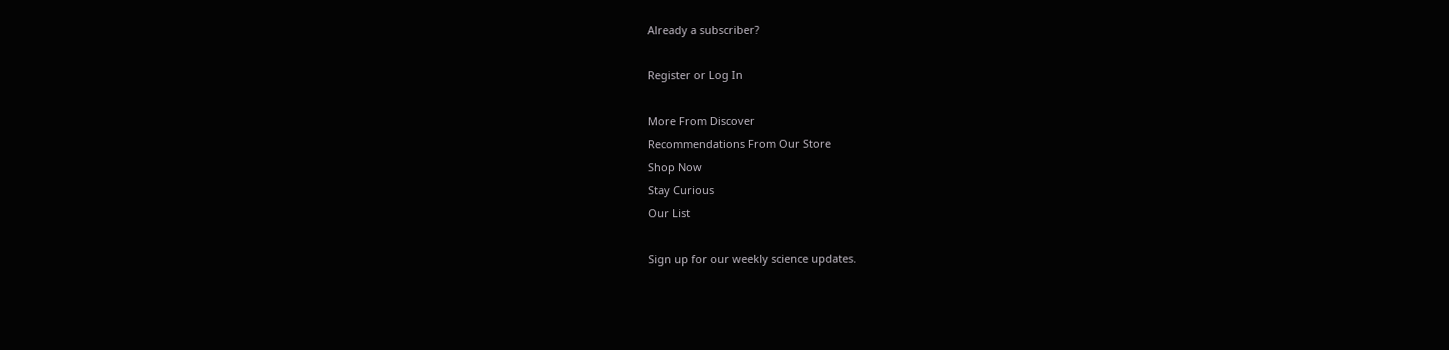Already a subscriber?

Register or Log In

More From Discover
Recommendations From Our Store
Shop Now
Stay Curious
Our List

Sign up for our weekly science updates.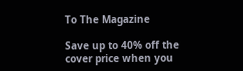To The Magazine

Save up to 40% off the cover price when you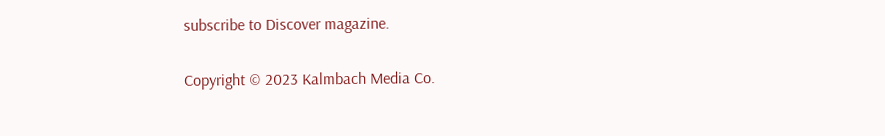subscribe to Discover magazine.

Copyright © 2023 Kalmbach Media Co.